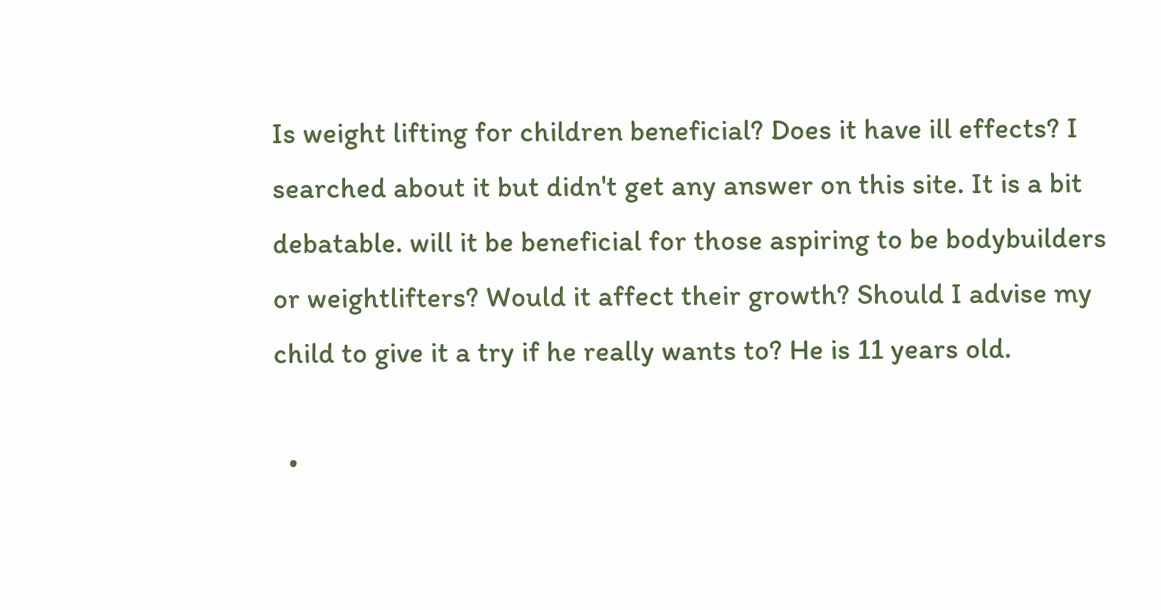Is weight lifting for children beneficial? Does it have ill effects? I searched about it but didn't get any answer on this site. It is a bit debatable. will it be beneficial for those aspiring to be bodybuilders or weightlifters? Would it affect their growth? Should I advise my child to give it a try if he really wants to? He is 11 years old.

  •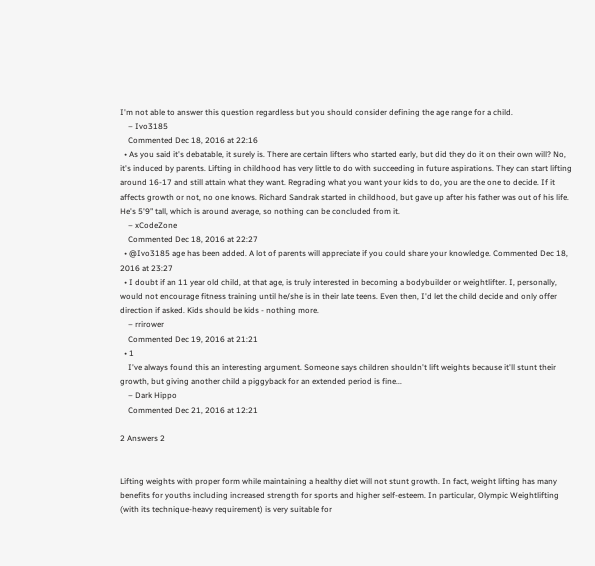I'm not able to answer this question regardless but you should consider defining the age range for a child.
    – Ivo3185
    Commented Dec 18, 2016 at 22:16
  • As you said it's debatable, it surely is. There are certain lifters who started early, but did they do it on their own will? No, it's induced by parents. Lifting in childhood has very little to do with succeeding in future aspirations. They can start lifting around 16-17 and still attain what they want. Regrading what you want your kids to do, you are the one to decide. If it affects growth or not, no one knows. Richard Sandrak started in childhood, but gave up after his father was out of his life. He's 5'9" tall, which is around average, so nothing can be concluded from it.
    – xCodeZone
    Commented Dec 18, 2016 at 22:27
  • @Ivo3185 age has been added. A lot of parents will appreciate if you could share your knowledge. Commented Dec 18, 2016 at 23:27
  • I doubt if an 11 year old child, at that age, is truly interested in becoming a bodybuilder or weightlifter. I, personally, would not encourage fitness training until he/she is in their late teens. Even then, I'd let the child decide and only offer direction if asked. Kids should be kids - nothing more.
    – rrirower
    Commented Dec 19, 2016 at 21:21
  • 1
    I've always found this an interesting argument. Someone says children shouldn't lift weights because it'll stunt their growth, but giving another child a piggyback for an extended period is fine...
    – Dark Hippo
    Commented Dec 21, 2016 at 12:21

2 Answers 2


Lifting weights with proper form while maintaining a healthy diet will not stunt growth. In fact, weight lifting has many benefits for youths including increased strength for sports and higher self-esteem. In particular, Olympic Weightlifting (with its technique-heavy requirement) is very suitable for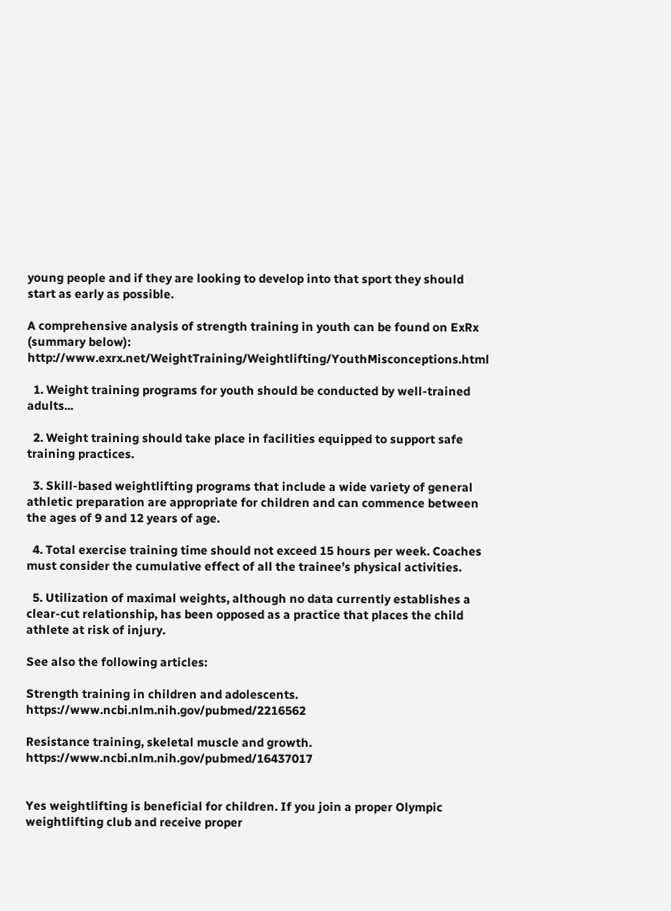young people and if they are looking to develop into that sport they should start as early as possible.

A comprehensive analysis of strength training in youth can be found on ExRx (summary below): http://www.exrx.net/WeightTraining/Weightlifting/YouthMisconceptions.html

  1. Weight training programs for youth should be conducted by well-trained adults...

  2. Weight training should take place in facilities equipped to support safe training practices.

  3. Skill-based weightlifting programs that include a wide variety of general athletic preparation are appropriate for children and can commence between the ages of 9 and 12 years of age.

  4. Total exercise training time should not exceed 15 hours per week. Coaches must consider the cumulative effect of all the trainee’s physical activities.

  5. Utilization of maximal weights, although no data currently establishes a clear-cut relationship, has been opposed as a practice that places the child athlete at risk of injury.

See also the following articles:

Strength training in children and adolescents. https://www.ncbi.nlm.nih.gov/pubmed/2216562

Resistance training, skeletal muscle and growth. https://www.ncbi.nlm.nih.gov/pubmed/16437017


Yes weightlifting is beneficial for children. If you join a proper Olympic weightlifting club and receive proper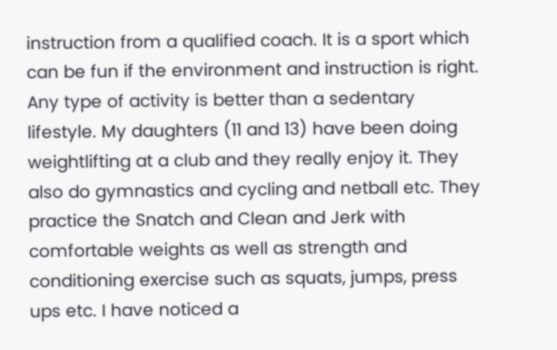instruction from a qualified coach. It is a sport which can be fun if the environment and instruction is right. Any type of activity is better than a sedentary lifestyle. My daughters (11 and 13) have been doing weightlifting at a club and they really enjoy it. They also do gymnastics and cycling and netball etc. They practice the Snatch and Clean and Jerk with comfortable weights as well as strength and conditioning exercise such as squats, jumps, press ups etc. I have noticed a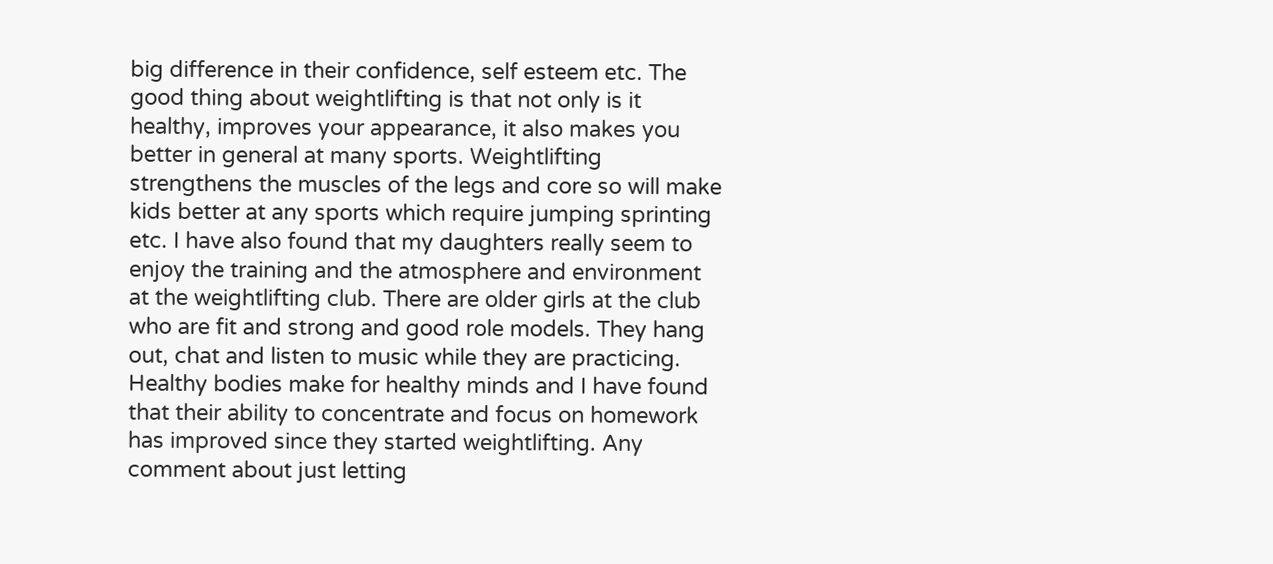big difference in their confidence, self esteem etc. The good thing about weightlifting is that not only is it healthy, improves your appearance, it also makes you better in general at many sports. Weightlifting strengthens the muscles of the legs and core so will make kids better at any sports which require jumping sprinting etc. I have also found that my daughters really seem to enjoy the training and the atmosphere and environment at the weightlifting club. There are older girls at the club who are fit and strong and good role models. They hang out, chat and listen to music while they are practicing. Healthy bodies make for healthy minds and I have found that their ability to concentrate and focus on homework has improved since they started weightlifting. Any comment about just letting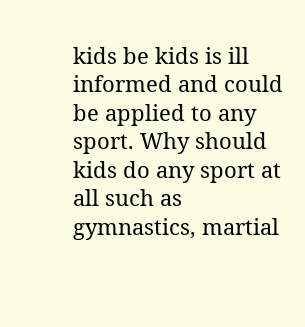kids be kids is ill informed and could be applied to any sport. Why should kids do any sport at all such as gymnastics, martial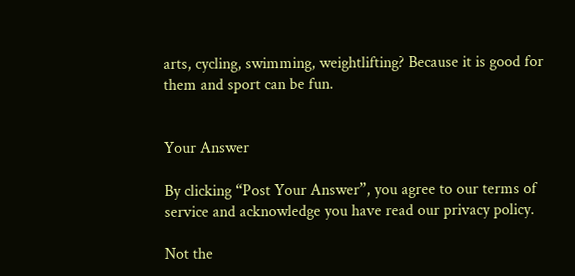arts, cycling, swimming, weightlifting? Because it is good for them and sport can be fun.


Your Answer

By clicking “Post Your Answer”, you agree to our terms of service and acknowledge you have read our privacy policy.

Not the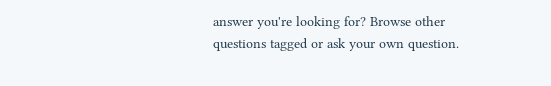answer you're looking for? Browse other questions tagged or ask your own question.